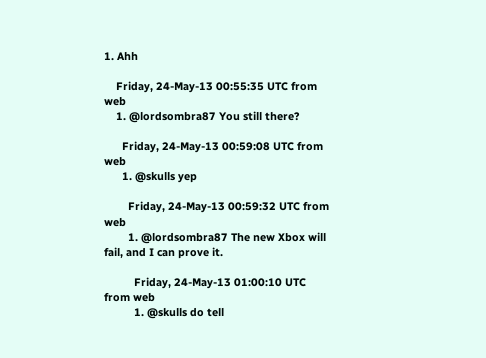1. Ahh

    Friday, 24-May-13 00:55:35 UTC from web
    1. @lordsombra87 You still there?

      Friday, 24-May-13 00:59:08 UTC from web
      1. @skulls yep

        Friday, 24-May-13 00:59:32 UTC from web
        1. @lordsombra87 The new Xbox will fail, and I can prove it.

          Friday, 24-May-13 01:00:10 UTC from web
          1. @skulls do tell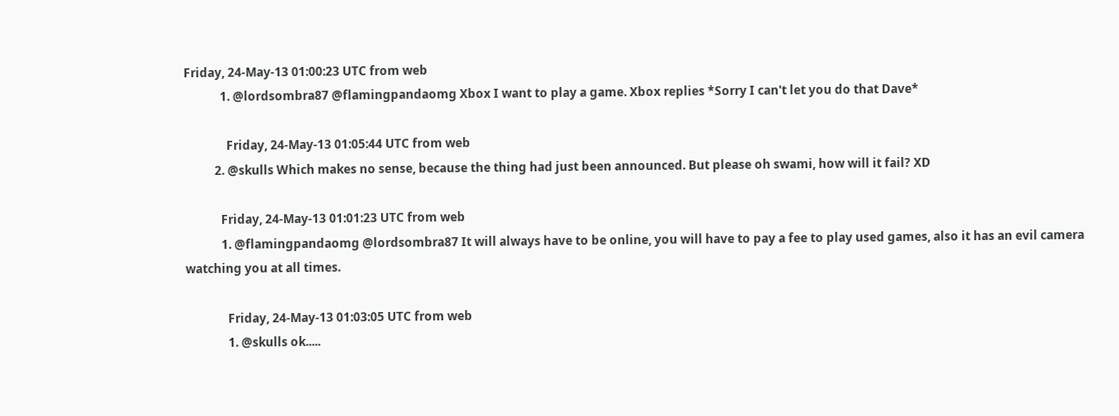Friday, 24-May-13 01:00:23 UTC from web
            1. @lordsombra87 @flamingpandaomg Xbox I want to play a game. Xbox replies *Sorry I can't let you do that Dave*

              Friday, 24-May-13 01:05:44 UTC from web
          2. @skulls Which makes no sense, because the thing had just been announced. But please oh swami, how will it fail? XD

            Friday, 24-May-13 01:01:23 UTC from web
            1. @flamingpandaomg @lordsombra87 It will always have to be online, you will have to pay a fee to play used games, also it has an evil camera watching you at all times.

              Friday, 24-May-13 01:03:05 UTC from web
              1. @skulls ok.....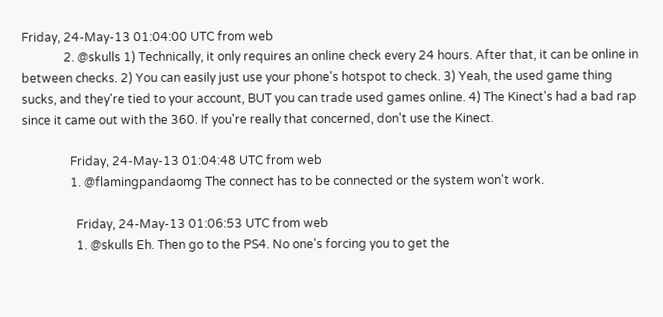Friday, 24-May-13 01:04:00 UTC from web
              2. @skulls 1) Technically, it only requires an online check every 24 hours. After that, it can be online in between checks. 2) You can easily just use your phone's hotspot to check. 3) Yeah, the used game thing sucks, and they're tied to your account, BUT you can trade used games online. 4) The Kinect's had a bad rap since it came out with the 360. If you're really that concerned, don't use the Kinect.

                Friday, 24-May-13 01:04:48 UTC from web
                1. @flamingpandaomg The connect has to be connected or the system won't work.

                  Friday, 24-May-13 01:06:53 UTC from web
                  1. @skulls Eh. Then go to the PS4. No one's forcing you to get the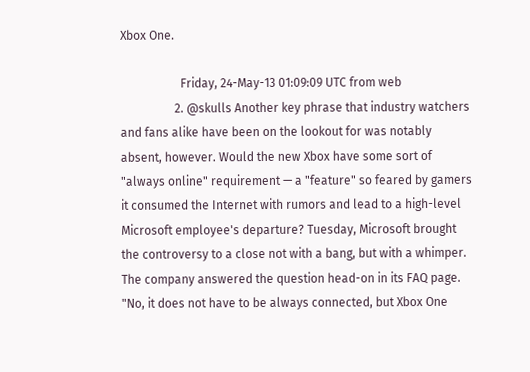Xbox One.

                    Friday, 24-May-13 01:09:09 UTC from web
                  2. @skulls Another key phrase that industry watchers and fans alike have been on the lookout for was notably absent, however. Would the new Xbox have some sort of "always online" requirement — a "feature" so feared by gamers it consumed the Internet with rumors and lead to a high-level Microsoft employee's departure? Tuesday, Microsoft brought the controversy to a close not with a bang, but with a whimper. The company answered the question head-on in its FAQ page. "No, it does not have to be always connected, but Xbox One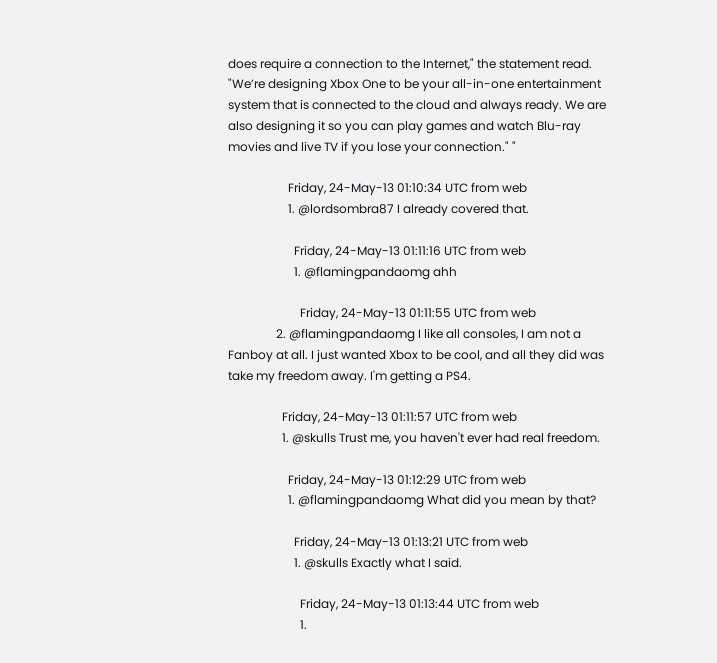does require a connection to the Internet," the statement read. "We’re designing Xbox One to be your all-in-one entertainment system that is connected to the cloud and always ready. We are also designing it so you can play games and watch Blu-ray movies and live TV if you lose your connection." "

                    Friday, 24-May-13 01:10:34 UTC from web
                    1. @lordsombra87 I already covered that.

                      Friday, 24-May-13 01:11:16 UTC from web
                      1. @flamingpandaomg ahh

                        Friday, 24-May-13 01:11:55 UTC from web
                2. @flamingpandaomg I like all consoles, I am not a Fanboy at all. I just wanted Xbox to be cool, and all they did was take my freedom away. I'm getting a PS4.

                  Friday, 24-May-13 01:11:57 UTC from web
                  1. @skulls Trust me, you haven't ever had real freedom.

                    Friday, 24-May-13 01:12:29 UTC from web
                    1. @flamingpandaomg What did you mean by that?

                      Friday, 24-May-13 01:13:21 UTC from web
                      1. @skulls Exactly what I said.

                        Friday, 24-May-13 01:13:44 UTC from web
                        1.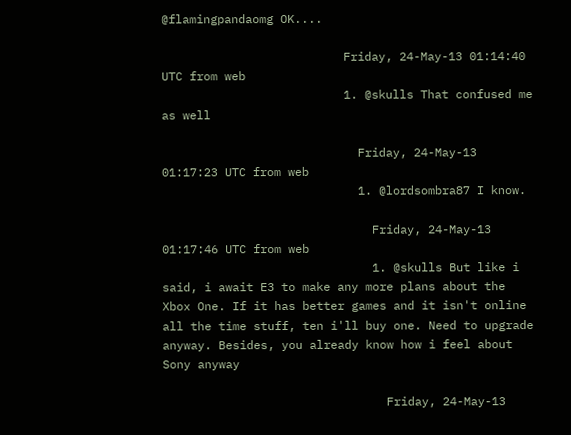@flamingpandaomg OK....

                          Friday, 24-May-13 01:14:40 UTC from web
                          1. @skulls That confused me as well

                            Friday, 24-May-13 01:17:23 UTC from web
                            1. @lordsombra87 I know.

                              Friday, 24-May-13 01:17:46 UTC from web
                              1. @skulls But like i said, i await E3 to make any more plans about the Xbox One. If it has better games and it isn't online all the time stuff, ten i'll buy one. Need to upgrade anyway. Besides, you already know how i feel about Sony anyway

                                Friday, 24-May-13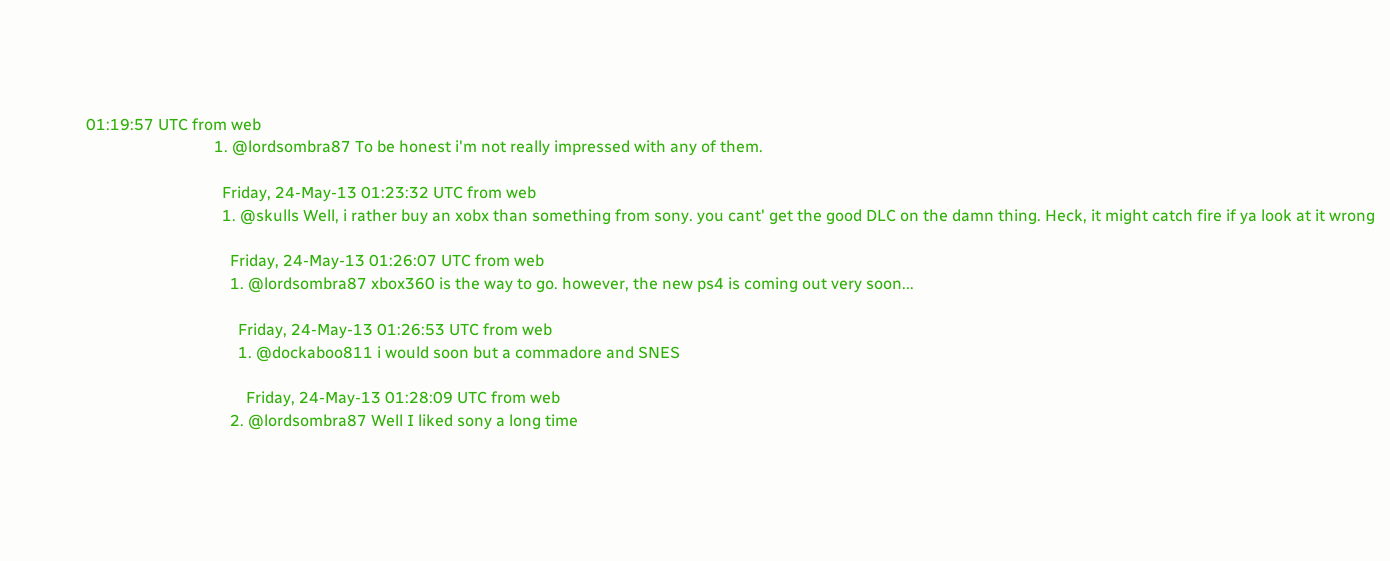01:19:57 UTC from web
                                1. @lordsombra87 To be honest i'm not really impressed with any of them.

                                  Friday, 24-May-13 01:23:32 UTC from web
                                  1. @skulls Well, i rather buy an xobx than something from sony. you cant' get the good DLC on the damn thing. Heck, it might catch fire if ya look at it wrong

                                    Friday, 24-May-13 01:26:07 UTC from web
                                    1. @lordsombra87 xbox360 is the way to go. however, the new ps4 is coming out very soon...

                                      Friday, 24-May-13 01:26:53 UTC from web
                                      1. @dockaboo811 i would soon but a commadore and SNES

                                        Friday, 24-May-13 01:28:09 UTC from web
                                    2. @lordsombra87 Well I liked sony a long time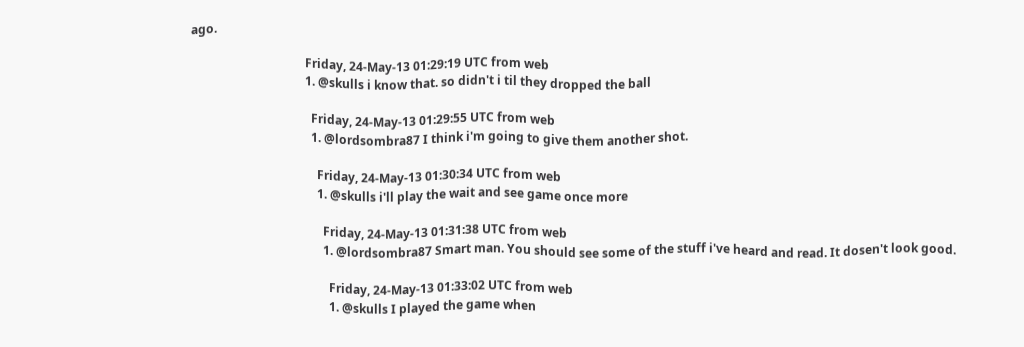ago.

                                      Friday, 24-May-13 01:29:19 UTC from web
                                      1. @skulls i know that. so didn't i til they dropped the ball

                                        Friday, 24-May-13 01:29:55 UTC from web
                                        1. @lordsombra87 I think i'm going to give them another shot.

                                          Friday, 24-May-13 01:30:34 UTC from web
                                          1. @skulls i'll play the wait and see game once more

                                            Friday, 24-May-13 01:31:38 UTC from web
                                            1. @lordsombra87 Smart man. You should see some of the stuff i've heard and read. It dosen't look good.

                                              Friday, 24-May-13 01:33:02 UTC from web
                                              1. @skulls I played the game when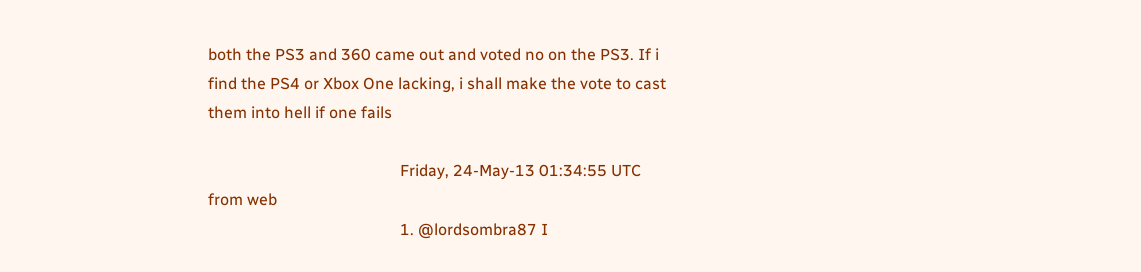both the PS3 and 360 came out and voted no on the PS3. If i find the PS4 or Xbox One lacking, i shall make the vote to cast them into hell if one fails

                                                Friday, 24-May-13 01:34:55 UTC from web
                                                1. @lordsombra87 I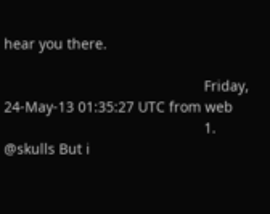hear you there.

                                                  Friday, 24-May-13 01:35:27 UTC from web
                                                  1. @skulls But i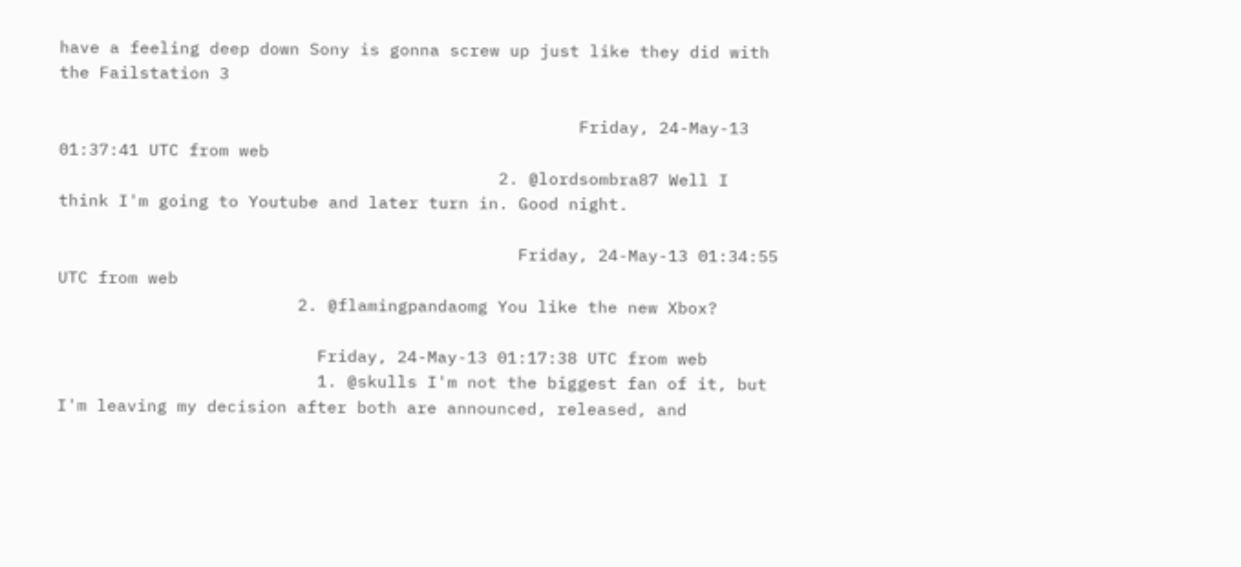have a feeling deep down Sony is gonna screw up just like they did with the Failstation 3

                                                    Friday, 24-May-13 01:37:41 UTC from web
                                            2. @lordsombra87 Well I think I'm going to Youtube and later turn in. Good night.

                                              Friday, 24-May-13 01:34:55 UTC from web
                        2. @flamingpandaomg You like the new Xbox?

                          Friday, 24-May-13 01:17:38 UTC from web
                          1. @skulls I'm not the biggest fan of it, but I'm leaving my decision after both are announced, released, and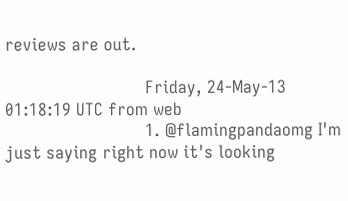reviews are out.

                            Friday, 24-May-13 01:18:19 UTC from web
                            1. @flamingpandaomg I'm just saying right now it's looking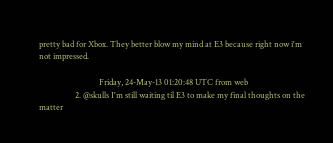pretty bad for Xbox. They better blow my mind at E3 because right now i'm not impressed.

                              Friday, 24-May-13 01:20:48 UTC from web
                  2. @skulls I'm still waiting til E3 to make my final thoughts on the matter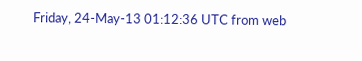Friday, 24-May-13 01:12:36 UTC from web